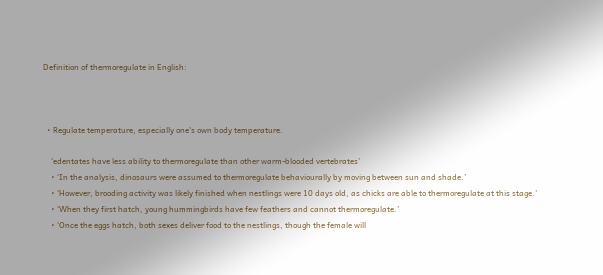Definition of thermoregulate in English:



  • Regulate temperature, especially one's own body temperature.

    ‘edentates have less ability to thermoregulate than other warm-blooded vertebrates’
    • ‘In the analysis, dinosaurs were assumed to thermoregulate behaviourally by moving between sun and shade.’
    • ‘However, brooding activity was likely finished when nestlings were 10 days old, as chicks are able to thermoregulate at this stage.’
    • ‘When they first hatch, young hummingbirds have few feathers and cannot thermoregulate.’
    • ‘Once the eggs hatch, both sexes deliver food to the nestlings, though the female will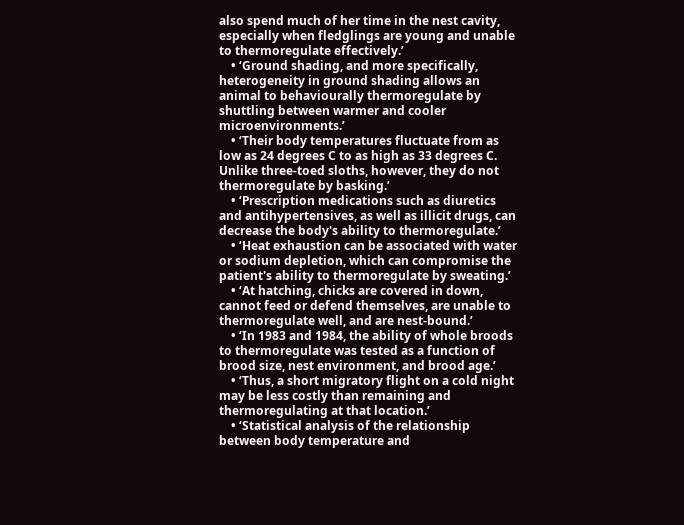also spend much of her time in the nest cavity, especially when fledglings are young and unable to thermoregulate effectively.’
    • ‘Ground shading, and more specifically, heterogeneity in ground shading allows an animal to behaviourally thermoregulate by shuttling between warmer and cooler microenvironments.’
    • ‘Their body temperatures fluctuate from as low as 24 degrees C to as high as 33 degrees C. Unlike three-toed sloths, however, they do not thermoregulate by basking.’
    • ‘Prescription medications such as diuretics and antihypertensives, as well as illicit drugs, can decrease the body's ability to thermoregulate.’
    • ‘Heat exhaustion can be associated with water or sodium depletion, which can compromise the patient's ability to thermoregulate by sweating.’
    • ‘At hatching, chicks are covered in down, cannot feed or defend themselves, are unable to thermoregulate well, and are nest-bound.’
    • ‘In 1983 and 1984, the ability of whole broods to thermoregulate was tested as a function of brood size, nest environment, and brood age.’
    • ‘Thus, a short migratory flight on a cold night may be less costly than remaining and thermoregulating at that location.’
    • ‘Statistical analysis of the relationship between body temperature and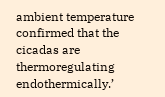ambient temperature confirmed that the cicadas are thermoregulating endothermically.’